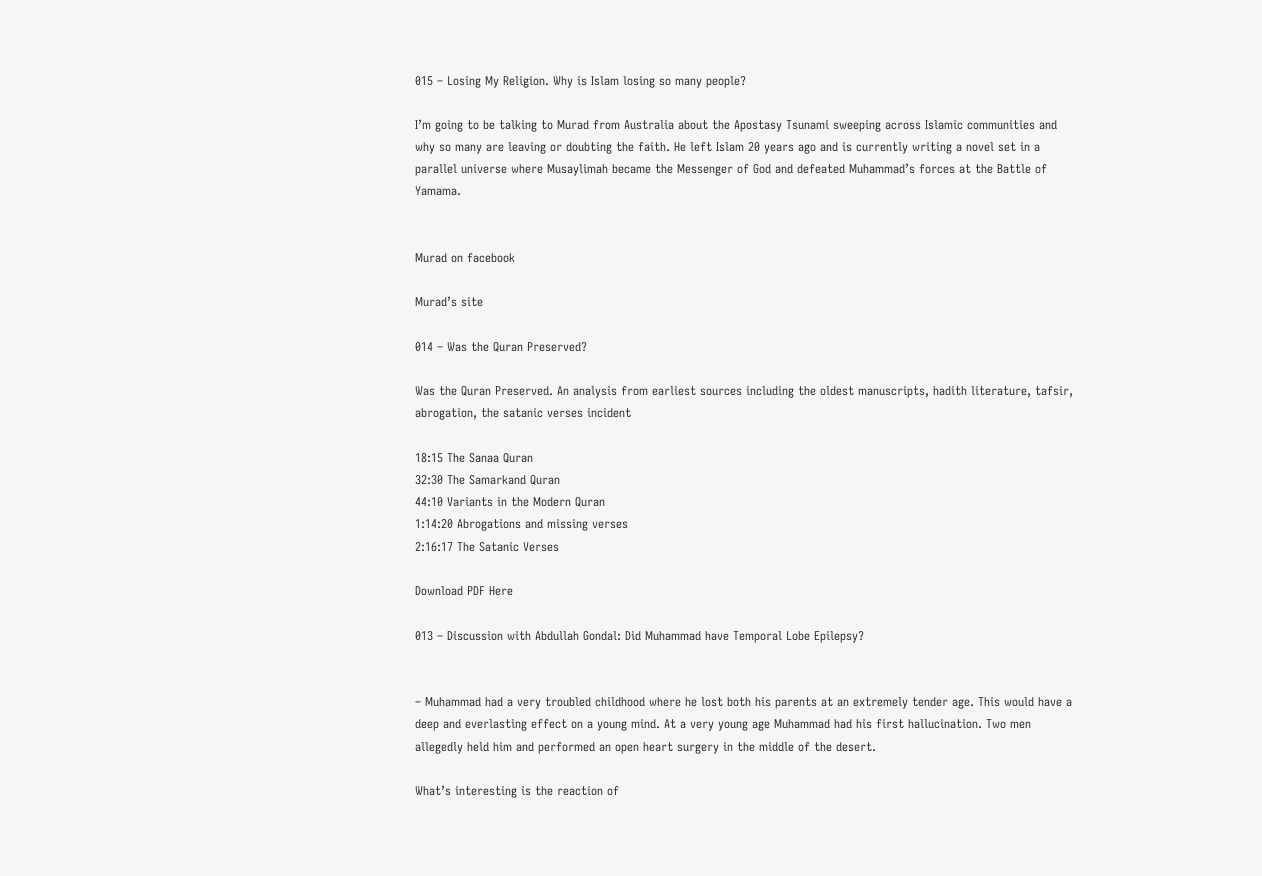015 – Losing My Religion. Why is Islam losing so many people?

I’m going to be talking to Murad from Australia about the Apostasy Tsunami sweeping across Islamic communities and why so many are leaving or doubting the faith. He left Islam 20 years ago and is currently writing a novel set in a parallel universe where Musaylimah became the Messenger of God and defeated Muhammad’s forces at the Battle of Yamama.


Murad on facebook

Murad’s site

014 – Was the Quran Preserved?

Was the Quran Preserved. An analysis from earliest sources including the oldest manuscripts, hadith literature, tafsir, abrogation, the satanic verses incident

18:15 The Sanaa Quran
32:30 The Samarkand Quran
44:10 Variants in the Modern Quran
1:14:20 Abrogations and missing verses
2:16:17 The Satanic Verses

Download PDF Here

013 – Discussion with Abdullah Gondal: Did Muhammad have Temporal Lobe Epilepsy?


– Muhammad had a very troubled childhood where he lost both his parents at an extremely tender age. This would have a deep and everlasting effect on a young mind. At a very young age Muhammad had his first hallucination. Two men allegedly held him and performed an open heart surgery in the middle of the desert.

What’s interesting is the reaction of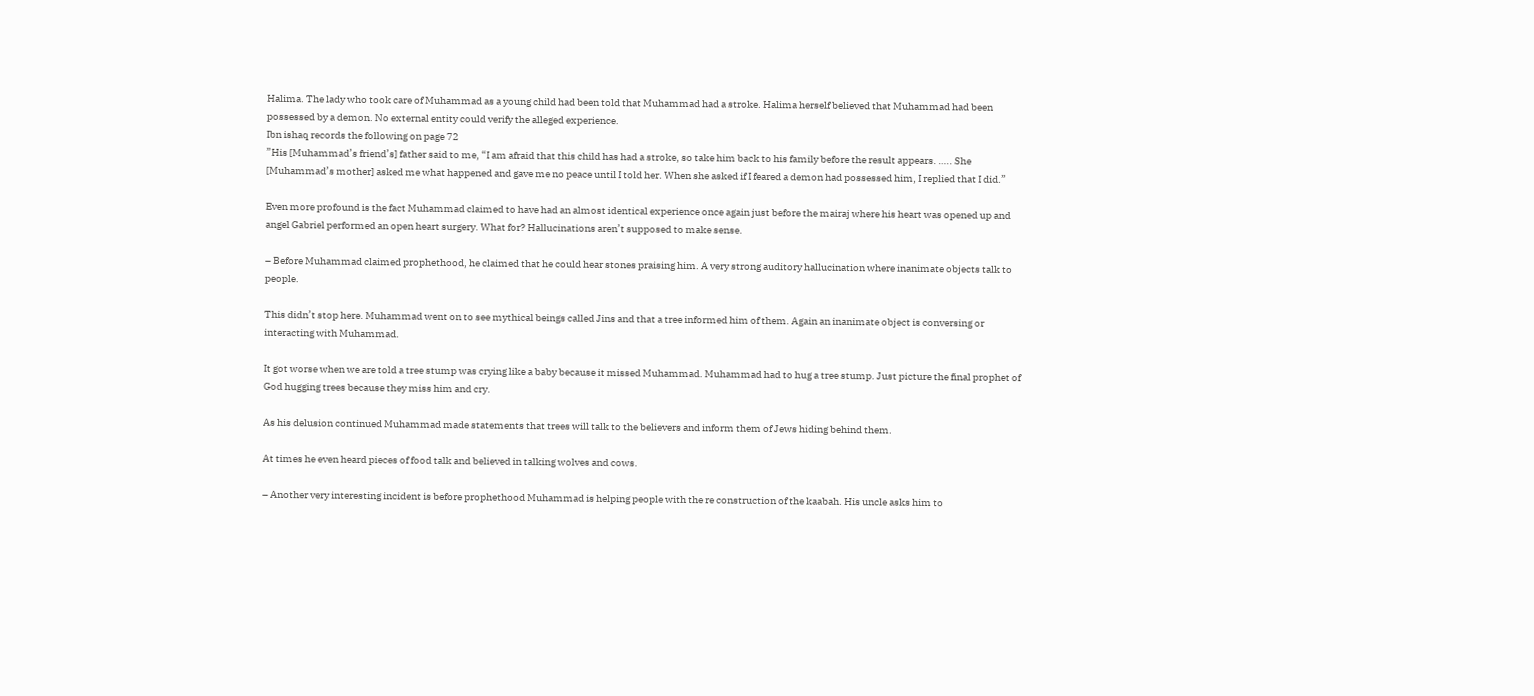Halima. The lady who took care of Muhammad as a young child had been told that Muhammad had a stroke. Halima herself believed that Muhammad had been possessed by a demon. No external entity could verify the alleged experience.
Ibn ishaq records the following on page 72
”His [Muhammad’s friend’s] father said to me, “I am afraid that this child has had a stroke, so take him back to his family before the result appears. ….. She [Muhammad’s mother] asked me what happened and gave me no peace until I told her. When she asked if I feared a demon had possessed him, I replied that I did.”

Even more profound is the fact Muhammad claimed to have had an almost identical experience once again just before the mairaj where his heart was opened up and angel Gabriel performed an open heart surgery. What for? Hallucinations aren’t supposed to make sense.

– Before Muhammad claimed prophethood, he claimed that he could hear stones praising him. A very strong auditory hallucination where inanimate objects talk to people.

This didn’t stop here. Muhammad went on to see mythical beings called Jins and that a tree informed him of them. Again an inanimate object is conversing or interacting with Muhammad.

It got worse when we are told a tree stump was crying like a baby because it missed Muhammad. Muhammad had to hug a tree stump. Just picture the final prophet of God hugging trees because they miss him and cry.

As his delusion continued Muhammad made statements that trees will talk to the believers and inform them of Jews hiding behind them.

At times he even heard pieces of food talk and believed in talking wolves and cows.

– Another very interesting incident is before prophethood Muhammad is helping people with the re construction of the kaabah. His uncle asks him to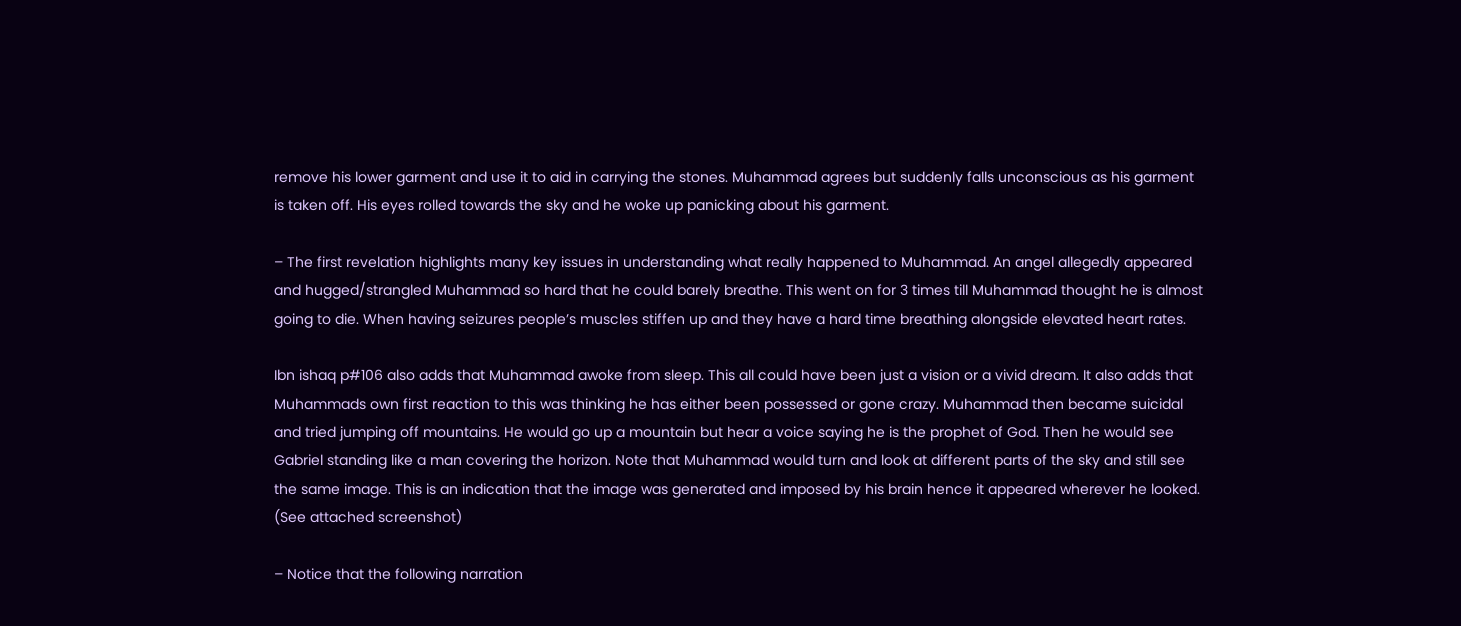remove his lower garment and use it to aid in carrying the stones. Muhammad agrees but suddenly falls unconscious as his garment is taken off. His eyes rolled towards the sky and he woke up panicking about his garment.

– The first revelation highlights many key issues in understanding what really happened to Muhammad. An angel allegedly appeared and hugged/strangled Muhammad so hard that he could barely breathe. This went on for 3 times till Muhammad thought he is almost going to die. When having seizures people’s muscles stiffen up and they have a hard time breathing alongside elevated heart rates.

Ibn ishaq p#106 also adds that Muhammad awoke from sleep. This all could have been just a vision or a vivid dream. It also adds that Muhammads own first reaction to this was thinking he has either been possessed or gone crazy. Muhammad then became suicidal and tried jumping off mountains. He would go up a mountain but hear a voice saying he is the prophet of God. Then he would see Gabriel standing like a man covering the horizon. Note that Muhammad would turn and look at different parts of the sky and still see the same image. This is an indication that the image was generated and imposed by his brain hence it appeared wherever he looked. (See attached screenshot)

– Notice that the following narration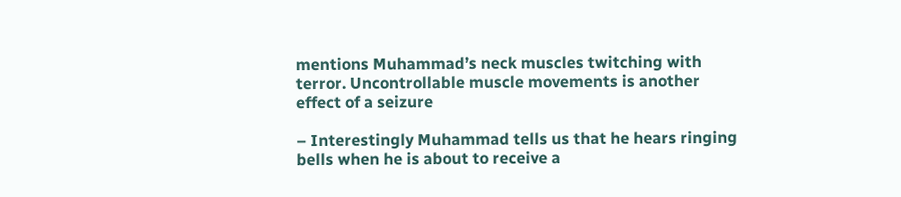mentions Muhammad’s neck muscles twitching with terror. Uncontrollable muscle movements is another effect of a seizure

– Interestingly Muhammad tells us that he hears ringing bells when he is about to receive a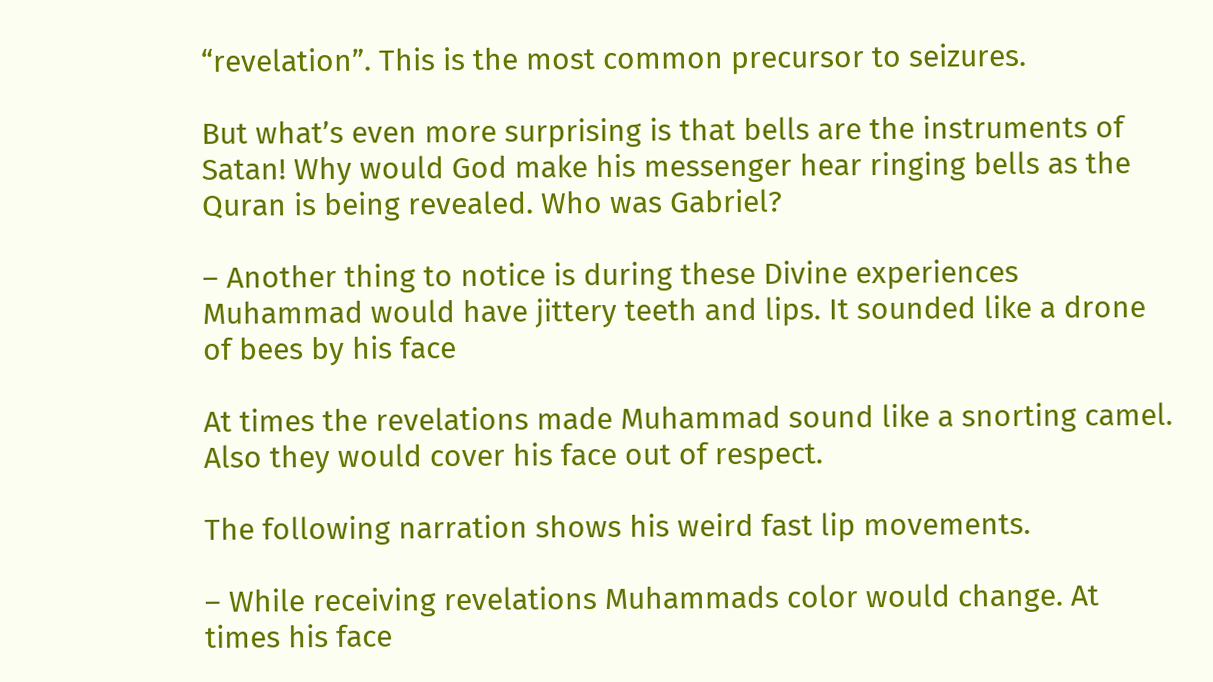“revelation”. This is the most common precursor to seizures.

But what’s even more surprising is that bells are the instruments of Satan! Why would God make his messenger hear ringing bells as the Quran is being revealed. Who was Gabriel?

– Another thing to notice is during these Divine experiences Muhammad would have jittery teeth and lips. It sounded like a drone of bees by his face

At times the revelations made Muhammad sound like a snorting camel. Also they would cover his face out of respect.

The following narration shows his weird fast lip movements.

– While receiving revelations Muhammads color would change. At times his face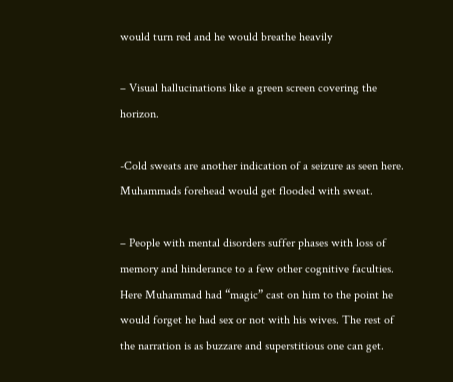would turn red and he would breathe heavily

– Visual hallucinations like a green screen covering the horizon.

-Cold sweats are another indication of a seizure as seen here. Muhammads forehead would get flooded with sweat.

– People with mental disorders suffer phases with loss of memory and hinderance to a few other cognitive faculties. Here Muhammad had “magic” cast on him to the point he would forget he had sex or not with his wives. The rest of the narration is as buzzare and superstitious one can get.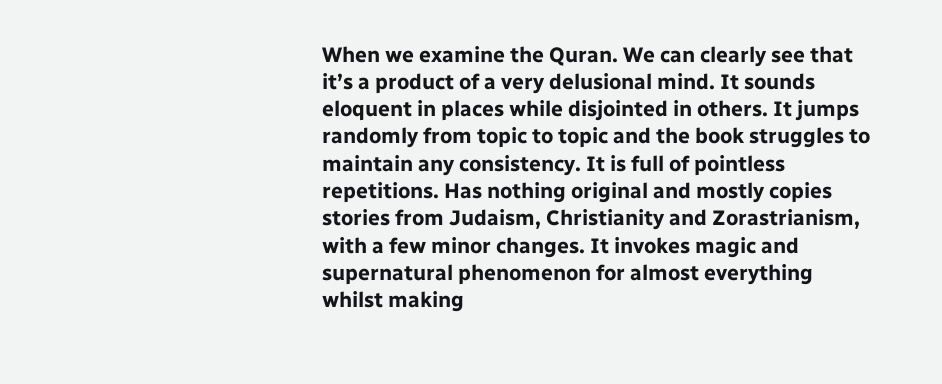When we examine the Quran. We can clearly see that it’s a product of a very delusional mind. It sounds eloquent in places while disjointed in others. It jumps randomly from topic to topic and the book struggles to maintain any consistency. It is full of pointless repetitions. Has nothing original and mostly copies stories from Judaism, Christianity and Zorastrianism, with a few minor changes. It invokes magic and supernatural phenomenon for almost everything whilst making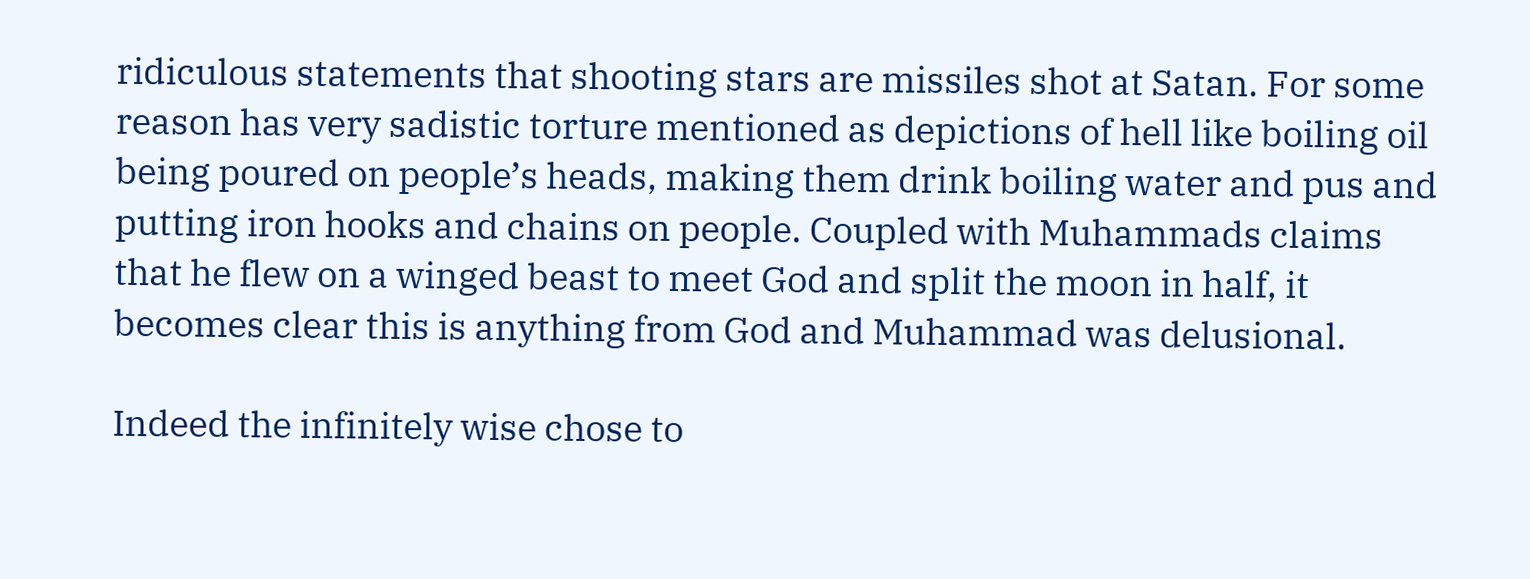ridiculous statements that shooting stars are missiles shot at Satan. For some reason has very sadistic torture mentioned as depictions of hell like boiling oil being poured on people’s heads, making them drink boiling water and pus and putting iron hooks and chains on people. Coupled with Muhammads claims that he flew on a winged beast to meet God and split the moon in half, it becomes clear this is anything from God and Muhammad was delusional.

Indeed the infinitely wise chose to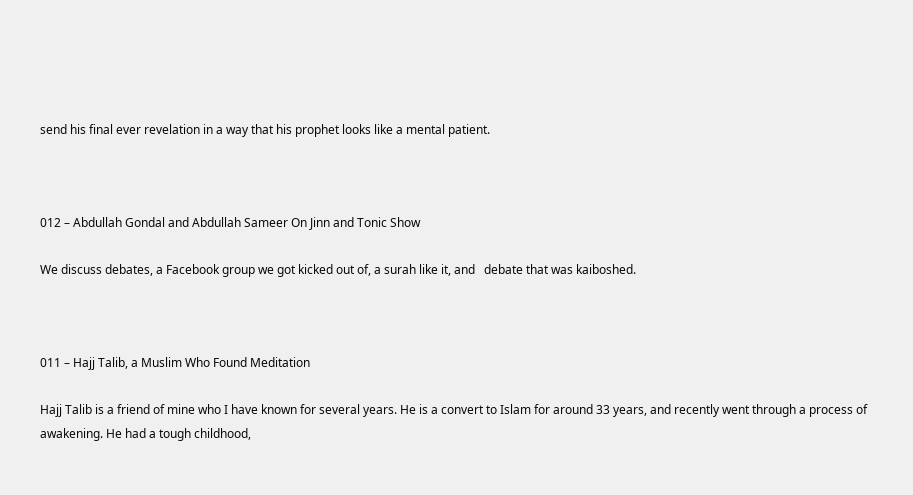send his final ever revelation in a way that his prophet looks like a mental patient.



012 – Abdullah Gondal and Abdullah Sameer On Jinn and Tonic Show

We discuss debates, a Facebook group we got kicked out of, a surah like it, and   debate that was kaiboshed.



011 – Hajj Talib, a Muslim Who Found Meditation

Hajj Talib is a friend of mine who I have known for several years. He is a convert to Islam for around 33 years, and recently went through a process of awakening. He had a tough childhood,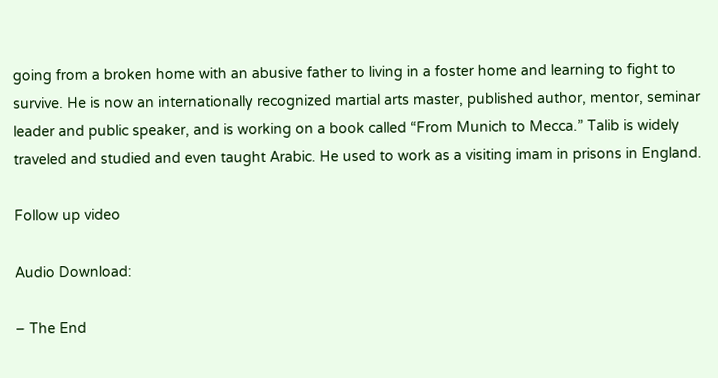going from a broken home with an abusive father to living in a foster home and learning to fight to survive. He is now an internationally recognized martial arts master, published author, mentor, seminar leader and public speaker, and is working on a book called “From Munich to Mecca.” Talib is widely traveled and studied and even taught Arabic. He used to work as a visiting imam in prisons in England.

Follow up video

Audio Download:

– The End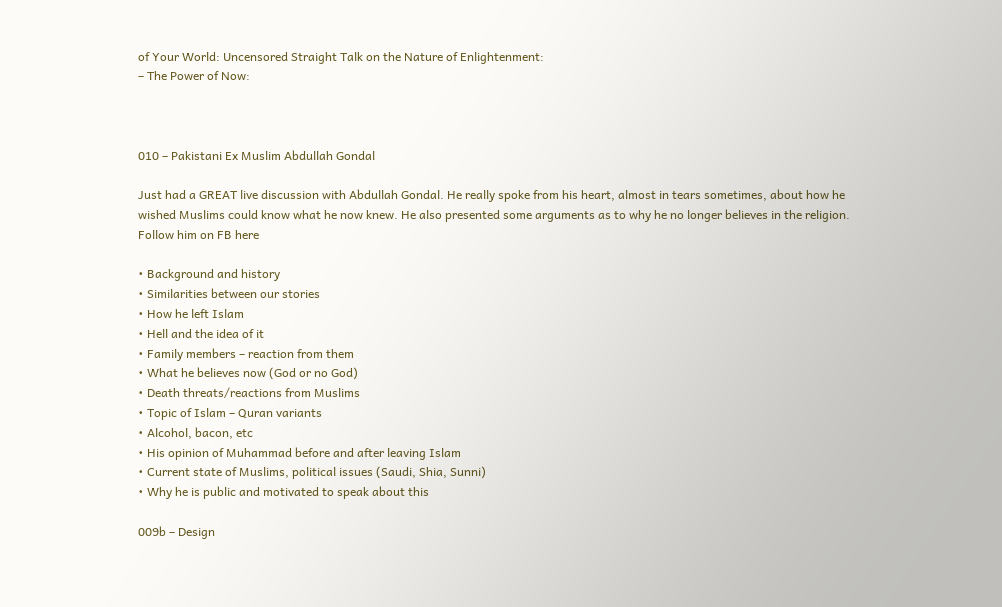of Your World: Uncensored Straight Talk on the Nature of Enlightenment:
– The Power of Now:



010 – Pakistani Ex Muslim Abdullah Gondal

Just had a GREAT live discussion with Abdullah Gondal. He really spoke from his heart, almost in tears sometimes, about how he wished Muslims could know what he now knew. He also presented some arguments as to why he no longer believes in the religion.
Follow him on FB here

• Background and history
• Similarities between our stories
• How he left Islam
• Hell and the idea of it
• Family members – reaction from them
• What he believes now (God or no God)
• Death threats/reactions from Muslims
• Topic of Islam – Quran variants
• Alcohol, bacon, etc
• His opinion of Muhammad before and after leaving Islam
• Current state of Muslims, political issues (Saudi, Shia, Sunni)
• Why he is public and motivated to speak about this

009b – Design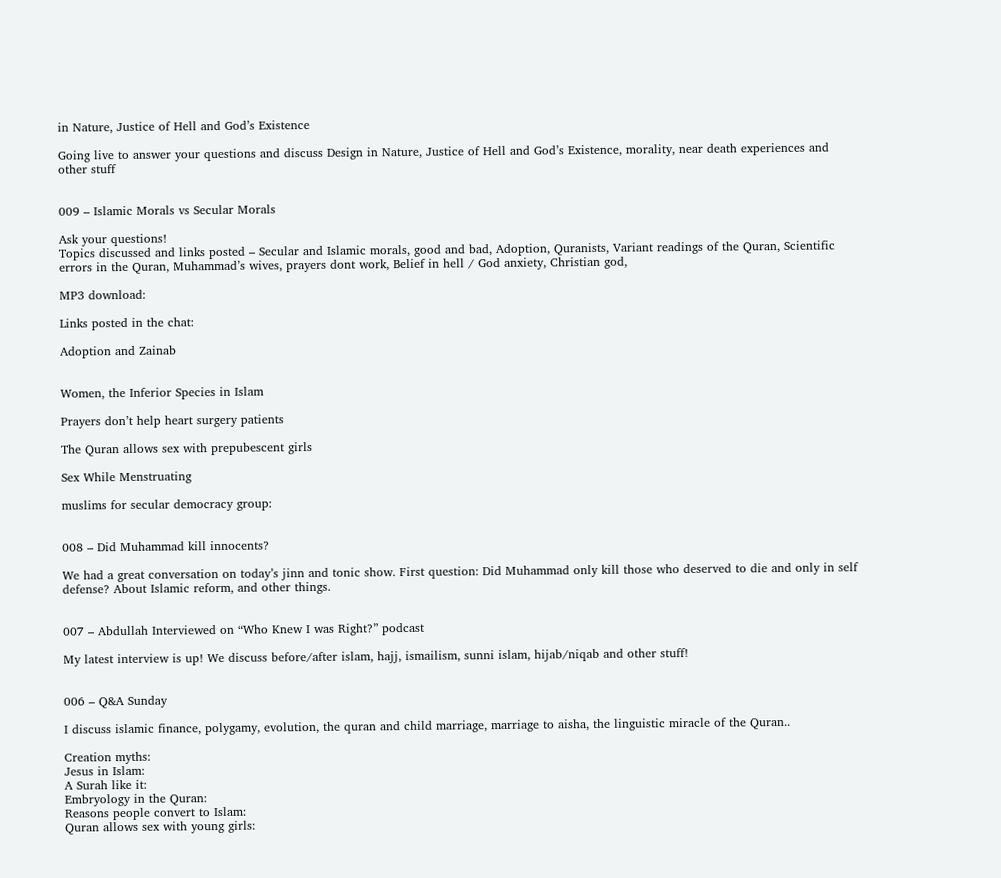in Nature, Justice of Hell and God’s Existence

Going live to answer your questions and discuss Design in Nature, Justice of Hell and God’s Existence, morality, near death experiences and other stuff


009 – Islamic Morals vs Secular Morals

Ask your questions!
Topics discussed and links posted – Secular and Islamic morals, good and bad, Adoption, Quranists, Variant readings of the Quran, Scientific errors in the Quran, Muhammad’s wives, prayers dont work, Belief in hell / God anxiety, Christian god,

MP3 download:

Links posted in the chat:

Adoption and Zainab


Women, the Inferior Species in Islam

Prayers don’t help heart surgery patients

The Quran allows sex with prepubescent girls

Sex While Menstruating

muslims for secular democracy group:


008 – Did Muhammad kill innocents?

We had a great conversation on today’s jinn and tonic show. First question: Did Muhammad only kill those who deserved to die and only in self defense? About Islamic reform, and other things.


007 – Abdullah Interviewed on “Who Knew I was Right?” podcast

My latest interview is up! We discuss before/after islam, hajj, ismailism, sunni islam, hijab/niqab and other stuff!


006 – Q&A Sunday

I discuss islamic finance, polygamy, evolution, the quran and child marriage, marriage to aisha, the linguistic miracle of the Quran..

Creation myths:
Jesus in Islam:
A Surah like it:
Embryology in the Quran:
Reasons people convert to Islam:
Quran allows sex with young girls: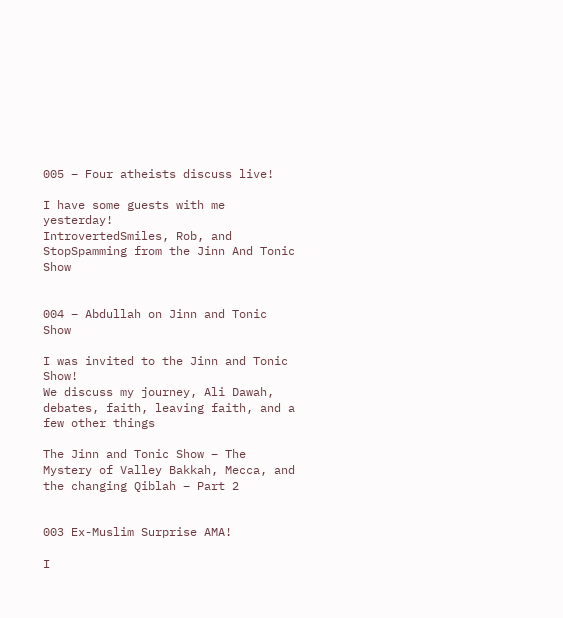005 – Four atheists discuss live!

I have some guests with me yesterday!
IntrovertedSmiles, Rob, and StopSpamming from the Jinn And Tonic Show


004 – Abdullah on Jinn and Tonic Show

I was invited to the Jinn and Tonic Show!
We discuss my journey, Ali Dawah, debates, faith, leaving faith, and a few other things

The Jinn and Tonic Show – The Mystery of Valley Bakkah, Mecca, and the changing Qiblah – Part 2


003 Ex-Muslim Surprise AMA!

I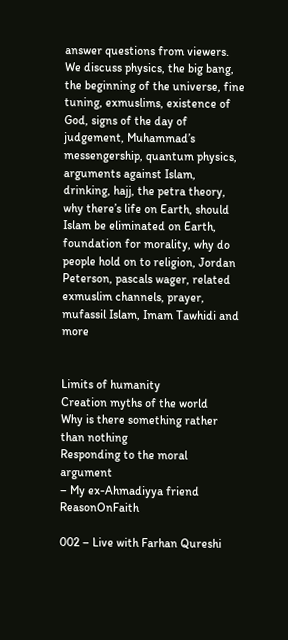answer questions from viewers. We discuss physics, the big bang, the beginning of the universe, fine tuning, exmuslims, existence of God, signs of the day of judgement, Muhammad’s messengership, quantum physics, arguments against Islam, drinking, hajj, the petra theory, why there’s life on Earth, should Islam be eliminated on Earth, foundation for morality, why do people hold on to religion, Jordan Peterson, pascals wager, related exmuslim channels, prayer, mufassil Islam, Imam Tawhidi and more


Limits of humanity
Creation myths of the world
Why is there something rather than nothing
Responding to the moral argument
– My ex-Ahmadiyya friend ReasonOnFaith

002 – Live with Farhan Qureshi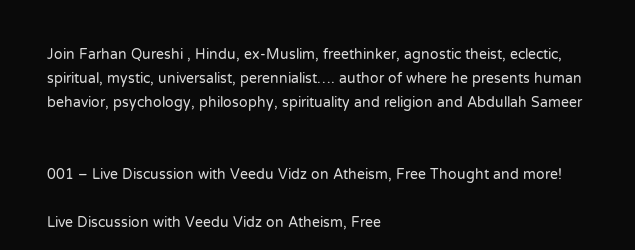Join Farhan Qureshi , Hindu, ex-Muslim, freethinker, agnostic theist, eclectic, spiritual, mystic, universalist, perennialist…. author of where he presents human behavior, psychology, philosophy, spirituality and religion and Abdullah Sameer


001 – Live Discussion with Veedu Vidz on Atheism, Free Thought and more!

Live Discussion with Veedu Vidz on Atheism, Free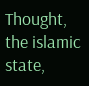Thought, the islamic state,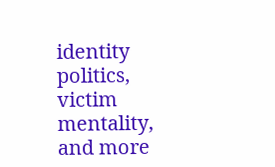identity politics, victim mentality, and more